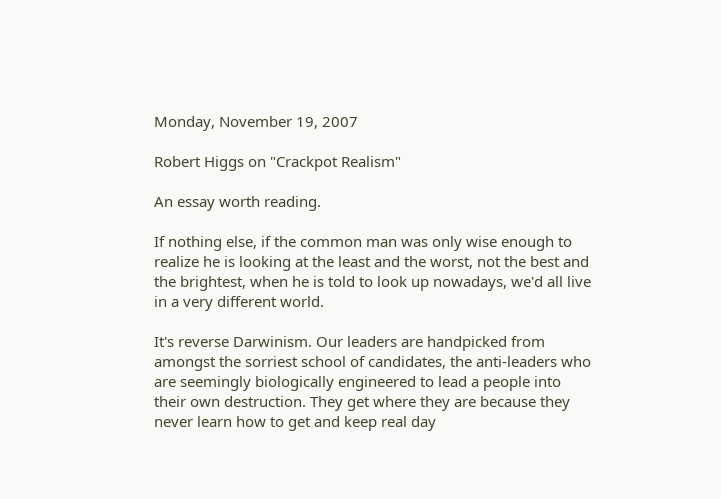Monday, November 19, 2007

Robert Higgs on "Crackpot Realism"

An essay worth reading.

If nothing else, if the common man was only wise enough to realize he is looking at the least and the worst, not the best and the brightest, when he is told to look up nowadays, we'd all live in a very different world.

It's reverse Darwinism. Our leaders are handpicked from amongst the sorriest school of candidates, the anti-leaders who are seemingly biologically engineered to lead a people into their own destruction. They get where they are because they never learn how to get and keep real day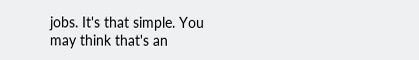jobs. It's that simple. You may think that's an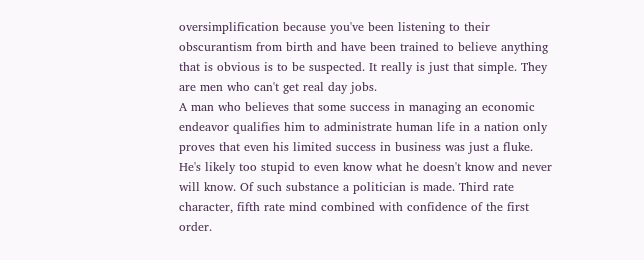oversimplification because you've been listening to their obscurantism from birth and have been trained to believe anything that is obvious is to be suspected. It really is just that simple. They are men who can't get real day jobs.
A man who believes that some success in managing an economic endeavor qualifies him to administrate human life in a nation only proves that even his limited success in business was just a fluke. He's likely too stupid to even know what he doesn't know and never will know. Of such substance a politician is made. Third rate character, fifth rate mind combined with confidence of the first order.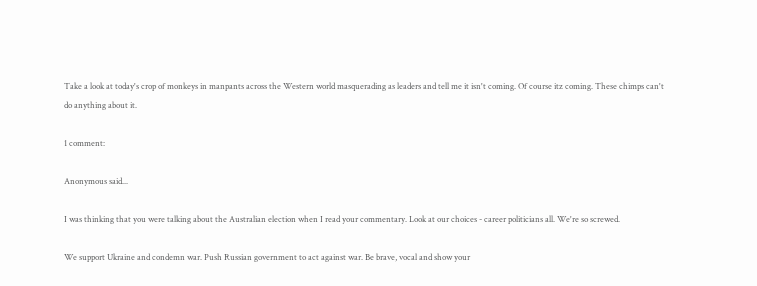Take a look at today's crop of monkeys in manpants across the Western world masquerading as leaders and tell me it isn't coming. Of course itz coming. These chimps can't do anything about it.

1 comment:

Anonymous said...

I was thinking that you were talking about the Australian election when I read your commentary. Look at our choices - career politicians all. We're so screwed.

We support Ukraine and condemn war. Push Russian government to act against war. Be brave, vocal and show your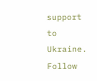support to Ukraine. Follow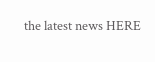the latest news HERE